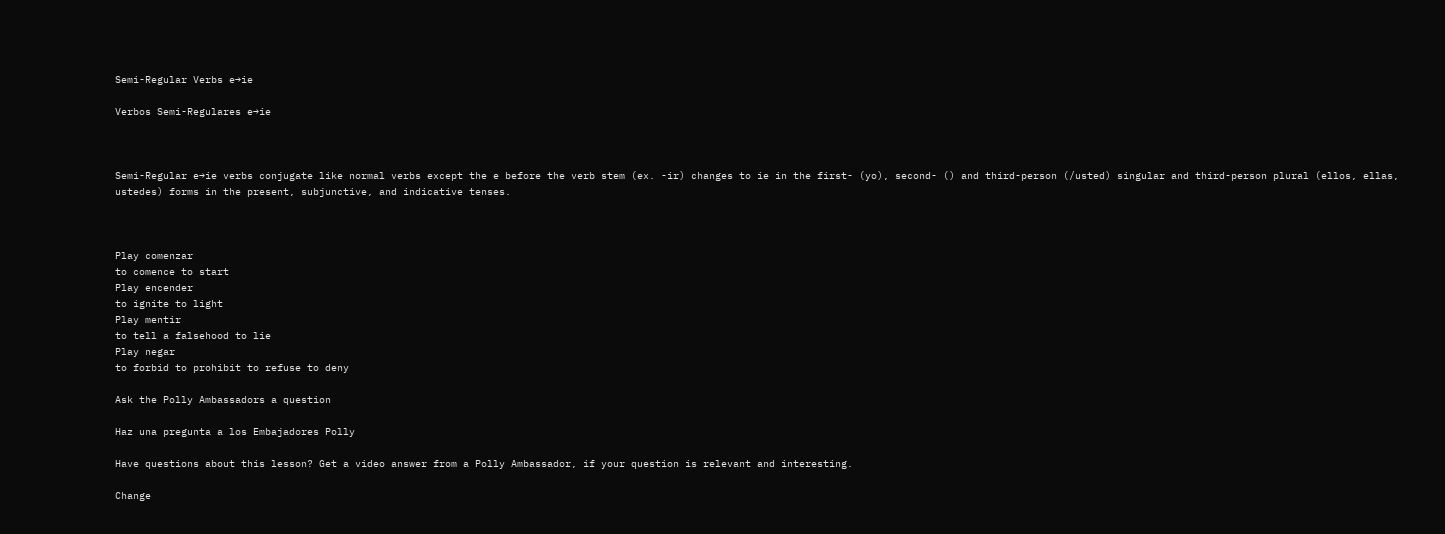Semi-Regular Verbs e→ie

Verbos Semi-Regulares e→ie



Semi-Regular e→ie verbs conjugate like normal verbs except the e before the verb stem (ex. -ir) changes to ie in the first- (yo), second- () and third-person (/usted) singular and third-person plural (ellos, ellas, ustedes) forms in the present, subjunctive, and indicative tenses.



Play comenzar
to comence to start
Play encender
to ignite to light
Play mentir
to tell a falsehood to lie
Play negar
to forbid to prohibit to refuse to deny

Ask the Polly Ambassadors a question

Haz una pregunta a los Embajadores Polly

Have questions about this lesson? Get a video answer from a Polly Ambassador, if your question is relevant and interesting.

Change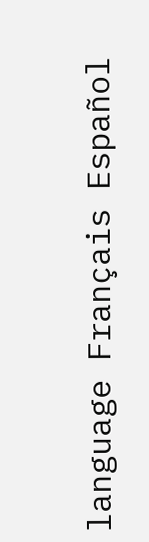language Français Español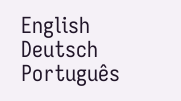English Deutsch Português